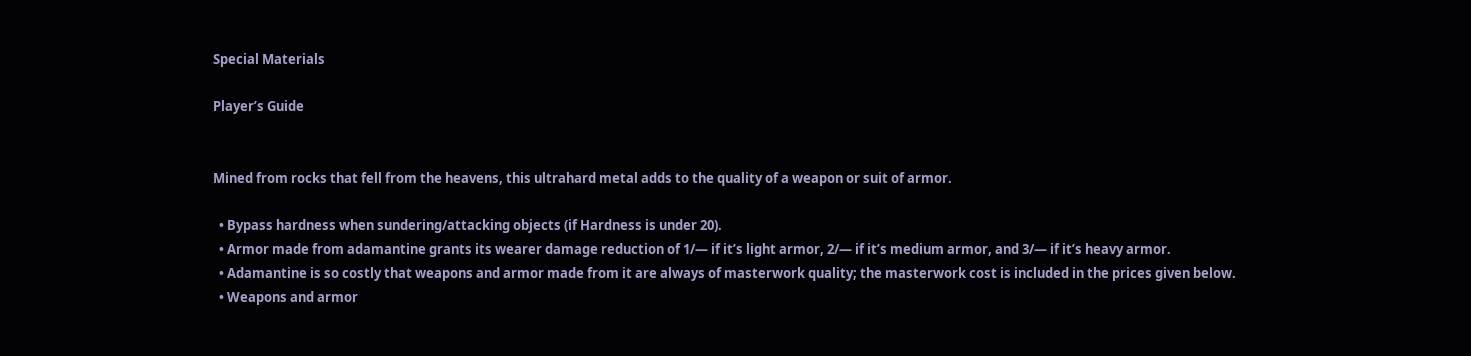Special Materials

Player’s Guide


Mined from rocks that fell from the heavens, this ultrahard metal adds to the quality of a weapon or suit of armor.

  • Bypass hardness when sundering/attacking objects (if Hardness is under 20).
  • Armor made from adamantine grants its wearer damage reduction of 1/— if it’s light armor, 2/— if it’s medium armor, and 3/— if it’s heavy armor.
  • Adamantine is so costly that weapons and armor made from it are always of masterwork quality; the masterwork cost is included in the prices given below.
  • Weapons and armor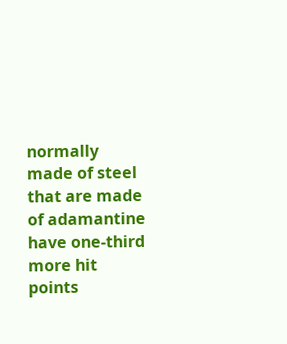normally made of steel that are made of adamantine have one-third more hit points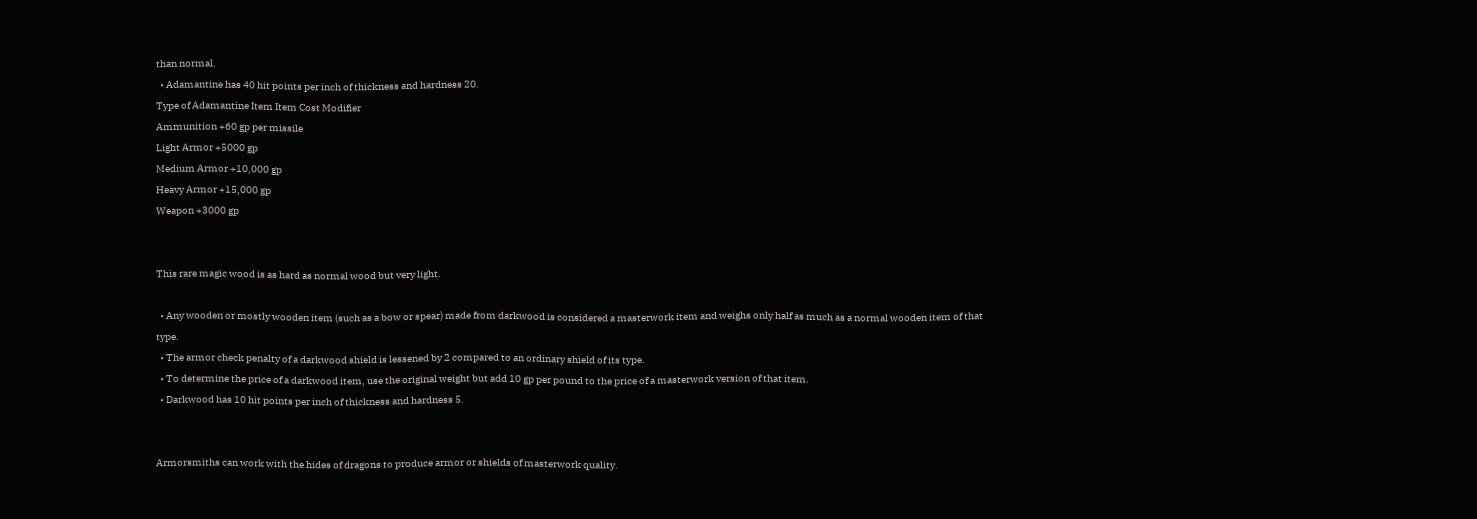than normal.
  • Adamantine has 40 hit points per inch of thickness and hardness 20.
Type of Adamantine Item Item Cost Modifier
Ammunition +60 gp per missile
Light Armor +5000 gp
Medium Armor +10,000 gp
Heavy Armor +15,000 gp
Weapon +3000 gp


This rare magic wood is as hard as normal wood but very light.

  • Any wooden or mostly wooden item (such as a bow or spear) made from darkwood is considered a masterwork item and weighs only half as much as a normal wooden item of that type.
  • The armor check penalty of a darkwood shield is lessened by 2 compared to an ordinary shield of its type.
  • To determine the price of a darkwood item, use the original weight but add 10 gp per pound to the price of a masterwork version of that item.
  • Darkwood has 10 hit points per inch of thickness and hardness 5.


Armorsmiths can work with the hides of dragons to produce armor or shields of masterwork quality.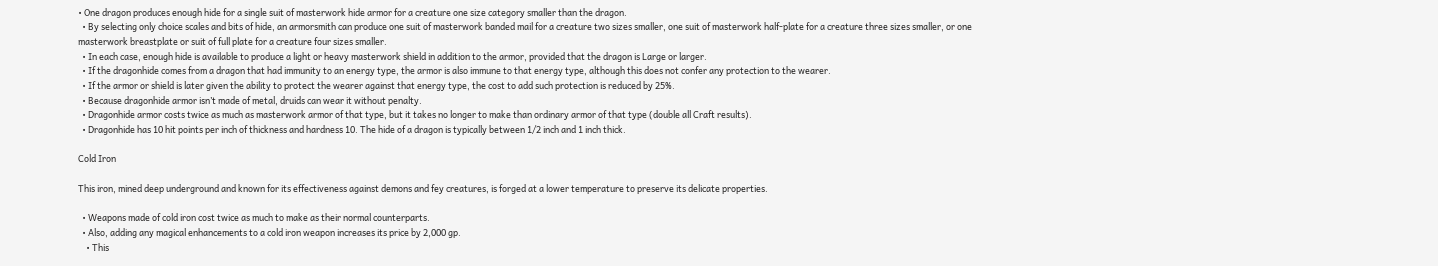• One dragon produces enough hide for a single suit of masterwork hide armor for a creature one size category smaller than the dragon.
  • By selecting only choice scales and bits of hide, an armorsmith can produce one suit of masterwork banded mail for a creature two sizes smaller, one suit of masterwork half-plate for a creature three sizes smaller, or one masterwork breastplate or suit of full plate for a creature four sizes smaller.
  • In each case, enough hide is available to produce a light or heavy masterwork shield in addition to the armor, provided that the dragon is Large or larger.
  • If the dragonhide comes from a dragon that had immunity to an energy type, the armor is also immune to that energy type, although this does not confer any protection to the wearer.
  • If the armor or shield is later given the ability to protect the wearer against that energy type, the cost to add such protection is reduced by 25%.
  • Because dragonhide armor isn’t made of metal, druids can wear it without penalty.
  • Dragonhide armor costs twice as much as masterwork armor of that type, but it takes no longer to make than ordinary armor of that type (double all Craft results).
  • Dragonhide has 10 hit points per inch of thickness and hardness 10. The hide of a dragon is typically between 1/2 inch and 1 inch thick.

Cold Iron

This iron, mined deep underground and known for its effectiveness against demons and fey creatures, is forged at a lower temperature to preserve its delicate properties.

  • Weapons made of cold iron cost twice as much to make as their normal counterparts.
  • Also, adding any magical enhancements to a cold iron weapon increases its price by 2,000 gp.
    • This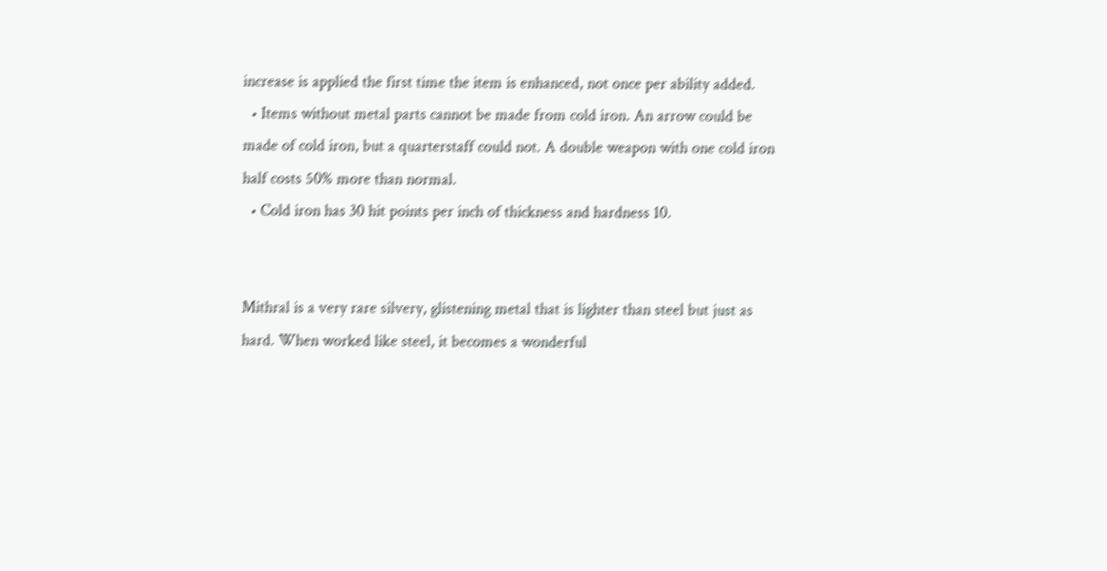increase is applied the first time the item is enhanced, not once per ability added.
  • Items without metal parts cannot be made from cold iron. An arrow could be made of cold iron, but a quarterstaff could not. A double weapon with one cold iron half costs 50% more than normal.
  • Cold iron has 30 hit points per inch of thickness and hardness 10.


Mithral is a very rare silvery, glistening metal that is lighter than steel but just as hard. When worked like steel, it becomes a wonderful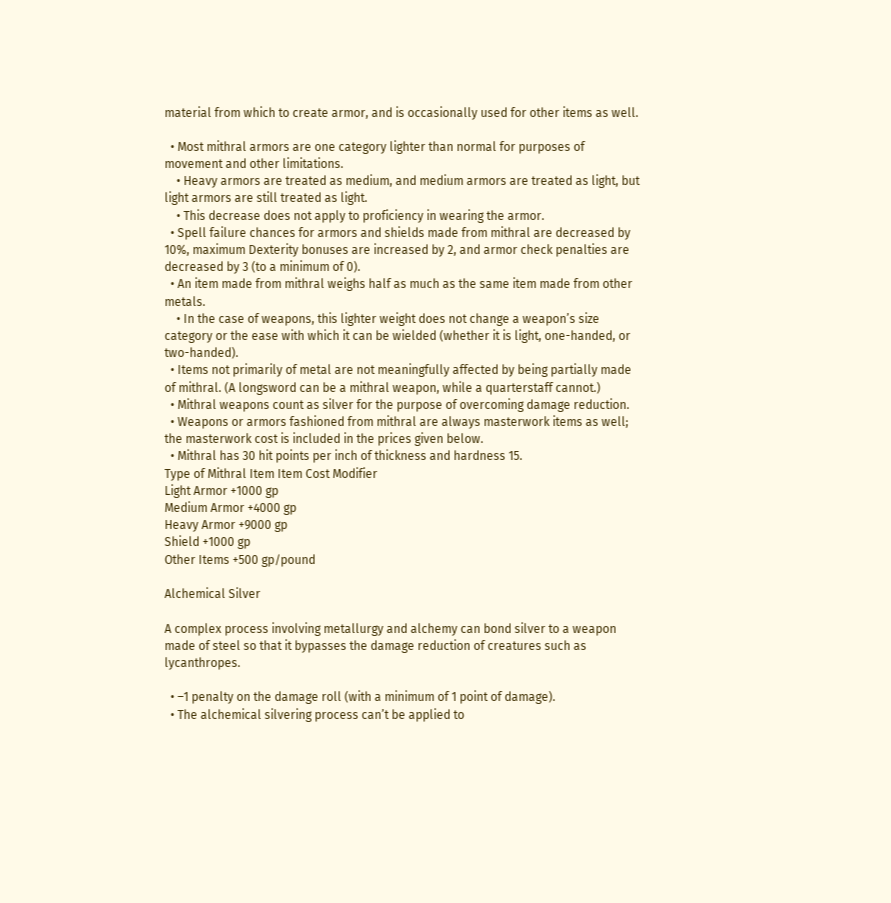material from which to create armor, and is occasionally used for other items as well.

  • Most mithral armors are one category lighter than normal for purposes of movement and other limitations.
    • Heavy armors are treated as medium, and medium armors are treated as light, but light armors are still treated as light.
    • This decrease does not apply to proficiency in wearing the armor.
  • Spell failure chances for armors and shields made from mithral are decreased by 10%, maximum Dexterity bonuses are increased by 2, and armor check penalties are decreased by 3 (to a minimum of 0).
  • An item made from mithral weighs half as much as the same item made from other metals.
    • In the case of weapons, this lighter weight does not change a weapon’s size category or the ease with which it can be wielded (whether it is light, one-handed, or two-handed).
  • Items not primarily of metal are not meaningfully affected by being partially made of mithral. (A longsword can be a mithral weapon, while a quarterstaff cannot.)
  • Mithral weapons count as silver for the purpose of overcoming damage reduction.
  • Weapons or armors fashioned from mithral are always masterwork items as well; the masterwork cost is included in the prices given below.
  • Mithral has 30 hit points per inch of thickness and hardness 15.
Type of Mithral Item Item Cost Modifier
Light Armor +1000 gp
Medium Armor +4000 gp
Heavy Armor +9000 gp
Shield +1000 gp
Other Items +500 gp/pound

Alchemical Silver

A complex process involving metallurgy and alchemy can bond silver to a weapon made of steel so that it bypasses the damage reduction of creatures such as lycanthropes.

  • –1 penalty on the damage roll (with a minimum of 1 point of damage).
  • The alchemical silvering process can’t be applied to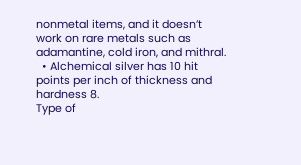nonmetal items, and it doesn’t work on rare metals such as adamantine, cold iron, and mithral.
  • Alchemical silver has 10 hit points per inch of thickness and hardness 8.
Type of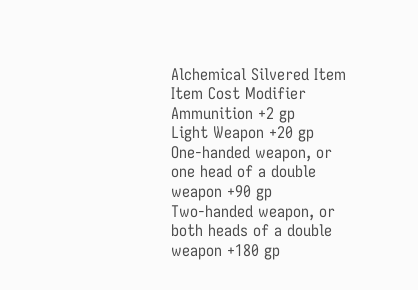Alchemical Silvered Item Item Cost Modifier
Ammunition +2 gp
Light Weapon +20 gp
One-handed weapon, or one head of a double weapon +90 gp
Two-handed weapon, or both heads of a double weapon +180 gp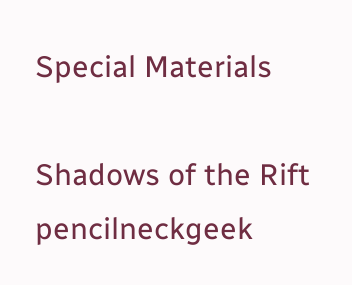Special Materials

Shadows of the Rift pencilneckgeek